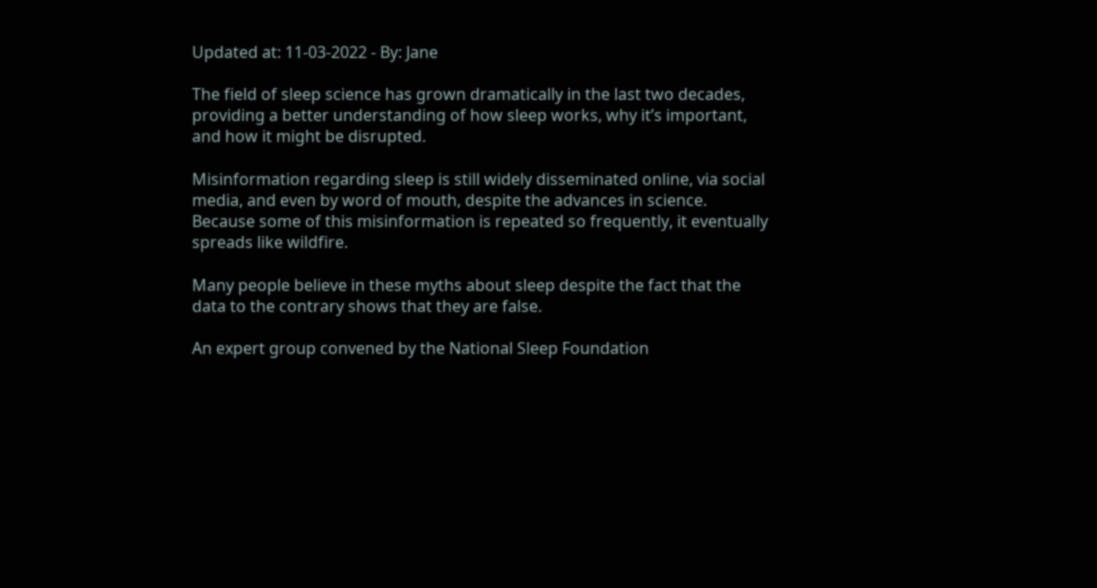Updated at: 11-03-2022 - By: Jane

The field of sleep science has grown dramatically in the last two decades, providing a better understanding of how sleep works, why it’s important, and how it might be disrupted.

Misinformation regarding sleep is still widely disseminated online, via social media, and even by word of mouth, despite the advances in science. Because some of this misinformation is repeated so frequently, it eventually spreads like wildfire.

Many people believe in these myths about sleep despite the fact that the data to the contrary shows that they are false.

An expert group convened by the National Sleep Foundation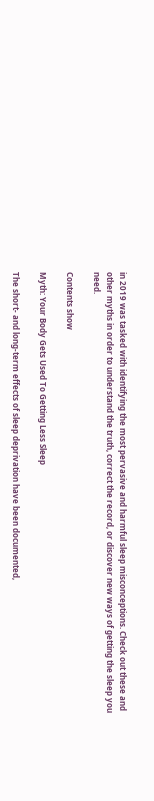in 2019 was tasked with identifying the most pervasive and harmful sleep misconceptions. Check out these and other myths in order to understand the truth, correct the record, or discover new ways of getting the sleep you need.

Contents show

Myth: Your Body Gets Used To Getting Less Sleep

The short- and long-term effects of sleep deprivation have been documented,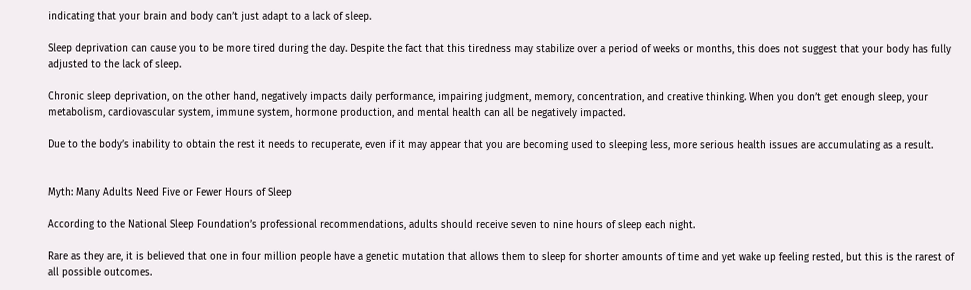indicating that your brain and body can’t just adapt to a lack of sleep.

Sleep deprivation can cause you to be more tired during the day. Despite the fact that this tiredness may stabilize over a period of weeks or months, this does not suggest that your body has fully adjusted to the lack of sleep.

Chronic sleep deprivation, on the other hand, negatively impacts daily performance, impairing judgment, memory, concentration, and creative thinking. When you don’t get enough sleep, your metabolism, cardiovascular system, immune system, hormone production, and mental health can all be negatively impacted.

Due to the body’s inability to obtain the rest it needs to recuperate, even if it may appear that you are becoming used to sleeping less, more serious health issues are accumulating as a result.


Myth: Many Adults Need Five or Fewer Hours of Sleep

According to the National Sleep Foundation’s professional recommendations, adults should receive seven to nine hours of sleep each night.

Rare as they are, it is believed that one in four million people have a genetic mutation that allows them to sleep for shorter amounts of time and yet wake up feeling rested, but this is the rarest of all possible outcomes.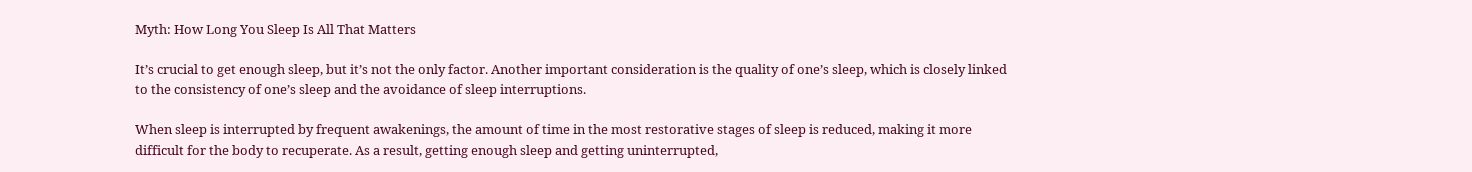Myth: How Long You Sleep Is All That Matters

It’s crucial to get enough sleep, but it’s not the only factor. Another important consideration is the quality of one’s sleep, which is closely linked to the consistency of one’s sleep and the avoidance of sleep interruptions.

When sleep is interrupted by frequent awakenings, the amount of time in the most restorative stages of sleep is reduced, making it more difficult for the body to recuperate. As a result, getting enough sleep and getting uninterrupted,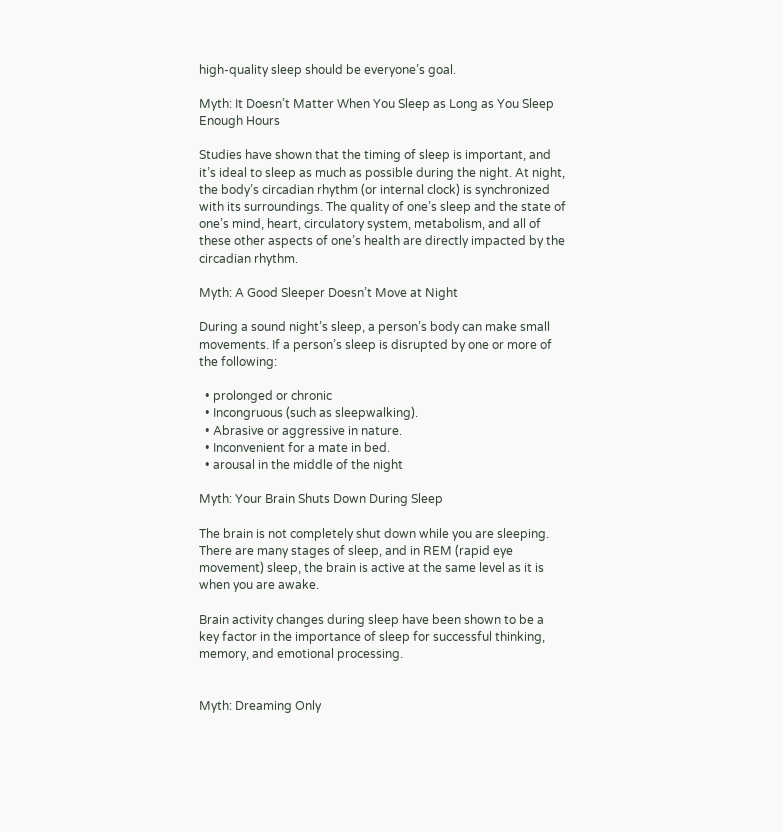high-quality sleep should be everyone’s goal.

Myth: It Doesn’t Matter When You Sleep as Long as You Sleep Enough Hours

Studies have shown that the timing of sleep is important, and it’s ideal to sleep as much as possible during the night. At night, the body’s circadian rhythm (or internal clock) is synchronized with its surroundings. The quality of one’s sleep and the state of one’s mind, heart, circulatory system, metabolism, and all of these other aspects of one’s health are directly impacted by the circadian rhythm.

Myth: A Good Sleeper Doesn’t Move at Night

During a sound night’s sleep, a person’s body can make small movements. If a person’s sleep is disrupted by one or more of the following:

  • prolonged or chronic
  • Incongruous (such as sleepwalking).
  • Abrasive or aggressive in nature.
  • Inconvenient for a mate in bed.
  • arousal in the middle of the night

Myth: Your Brain Shuts Down During Sleep

The brain is not completely shut down while you are sleeping. There are many stages of sleep, and in REM (rapid eye movement) sleep, the brain is active at the same level as it is when you are awake.

Brain activity changes during sleep have been shown to be a key factor in the importance of sleep for successful thinking, memory, and emotional processing.


Myth: Dreaming Only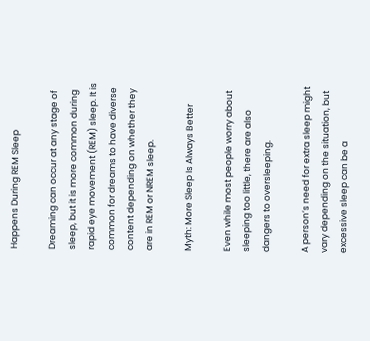Happens During REM Sleep

Dreaming can occur at any stage of sleep, but it is more common during rapid eye movement (REM) sleep. It is common for dreams to have diverse content depending on whether they are in REM or NREM sleep.

Myth: More Sleep Is Always Better

Even while most people worry about sleeping too little, there are also dangers to oversleeping.

A person’s need for extra sleep might vary depending on the situation, but excessive sleep can be a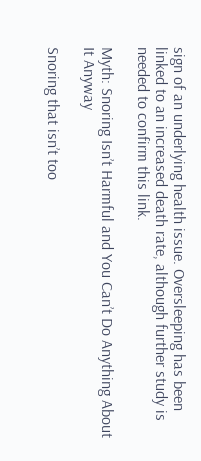sign of an underlying health issue. Oversleeping has been linked to an increased death rate, although further study is needed to confirm this link.

Myth: Snoring Isn’t Harmful and You Can’t Do Anything About It Anyway

Snoring that isn’t too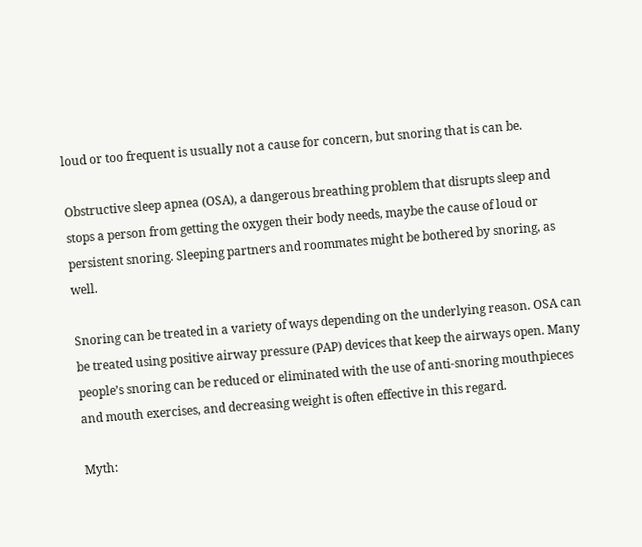loud or too frequent is usually not a cause for concern, but snoring that is can be.

Obstructive sleep apnea (OSA), a dangerous breathing problem that disrupts sleep and stops a person from getting the oxygen their body needs, maybe the cause of loud or persistent snoring. Sleeping partners and roommates might be bothered by snoring, as well.

Snoring can be treated in a variety of ways depending on the underlying reason. OSA can be treated using positive airway pressure (PAP) devices that keep the airways open. Many people’s snoring can be reduced or eliminated with the use of anti-snoring mouthpieces and mouth exercises, and decreasing weight is often effective in this regard.

Myth: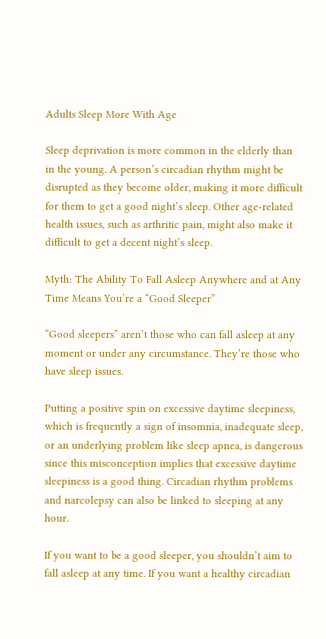Adults Sleep More With Age

Sleep deprivation is more common in the elderly than in the young. A person’s circadian rhythm might be disrupted as they become older, making it more difficult for them to get a good night’s sleep. Other age-related health issues, such as arthritic pain, might also make it difficult to get a decent night’s sleep.

Myth: The Ability To Fall Asleep Anywhere and at Any Time Means You’re a “Good Sleeper”

“Good sleepers” aren’t those who can fall asleep at any moment or under any circumstance. They’re those who have sleep issues.

Putting a positive spin on excessive daytime sleepiness, which is frequently a sign of insomnia, inadequate sleep, or an underlying problem like sleep apnea, is dangerous since this misconception implies that excessive daytime sleepiness is a good thing. Circadian rhythm problems and narcolepsy can also be linked to sleeping at any hour.

If you want to be a good sleeper, you shouldn’t aim to fall asleep at any time. If you want a healthy circadian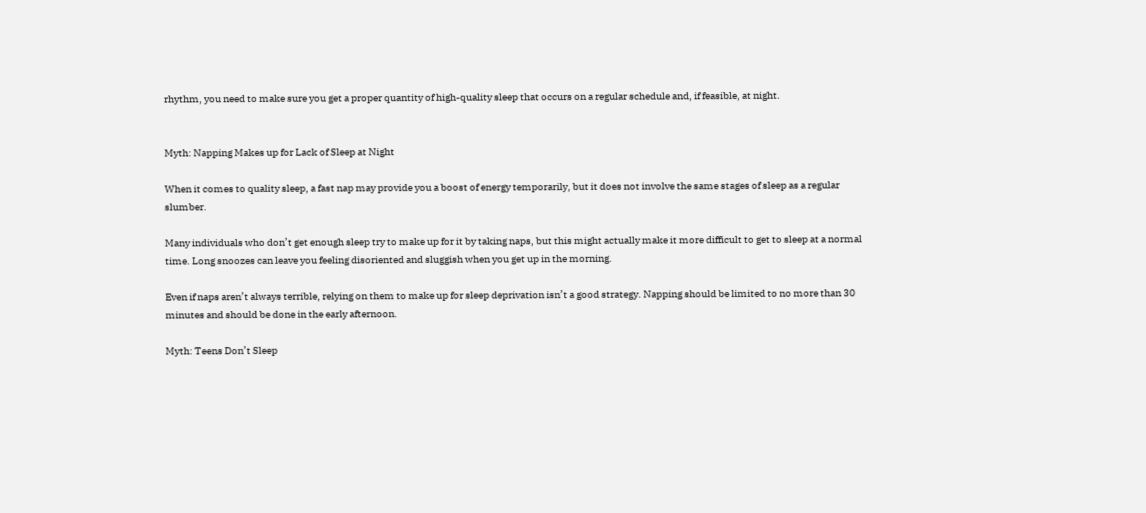rhythm, you need to make sure you get a proper quantity of high-quality sleep that occurs on a regular schedule and, if feasible, at night.


Myth: Napping Makes up for Lack of Sleep at Night

When it comes to quality sleep, a fast nap may provide you a boost of energy temporarily, but it does not involve the same stages of sleep as a regular slumber.

Many individuals who don’t get enough sleep try to make up for it by taking naps, but this might actually make it more difficult to get to sleep at a normal time. Long snoozes can leave you feeling disoriented and sluggish when you get up in the morning.

Even if naps aren’t always terrible, relying on them to make up for sleep deprivation isn’t a good strategy. Napping should be limited to no more than 30 minutes and should be done in the early afternoon.

Myth: Teens Don’t Sleep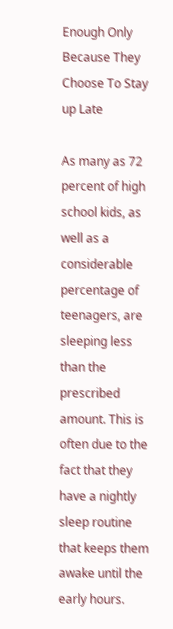Enough Only Because They Choose To Stay up Late

As many as 72 percent of high school kids, as well as a considerable percentage of teenagers, are sleeping less than the prescribed amount. This is often due to the fact that they have a nightly sleep routine that keeps them awake until the early hours.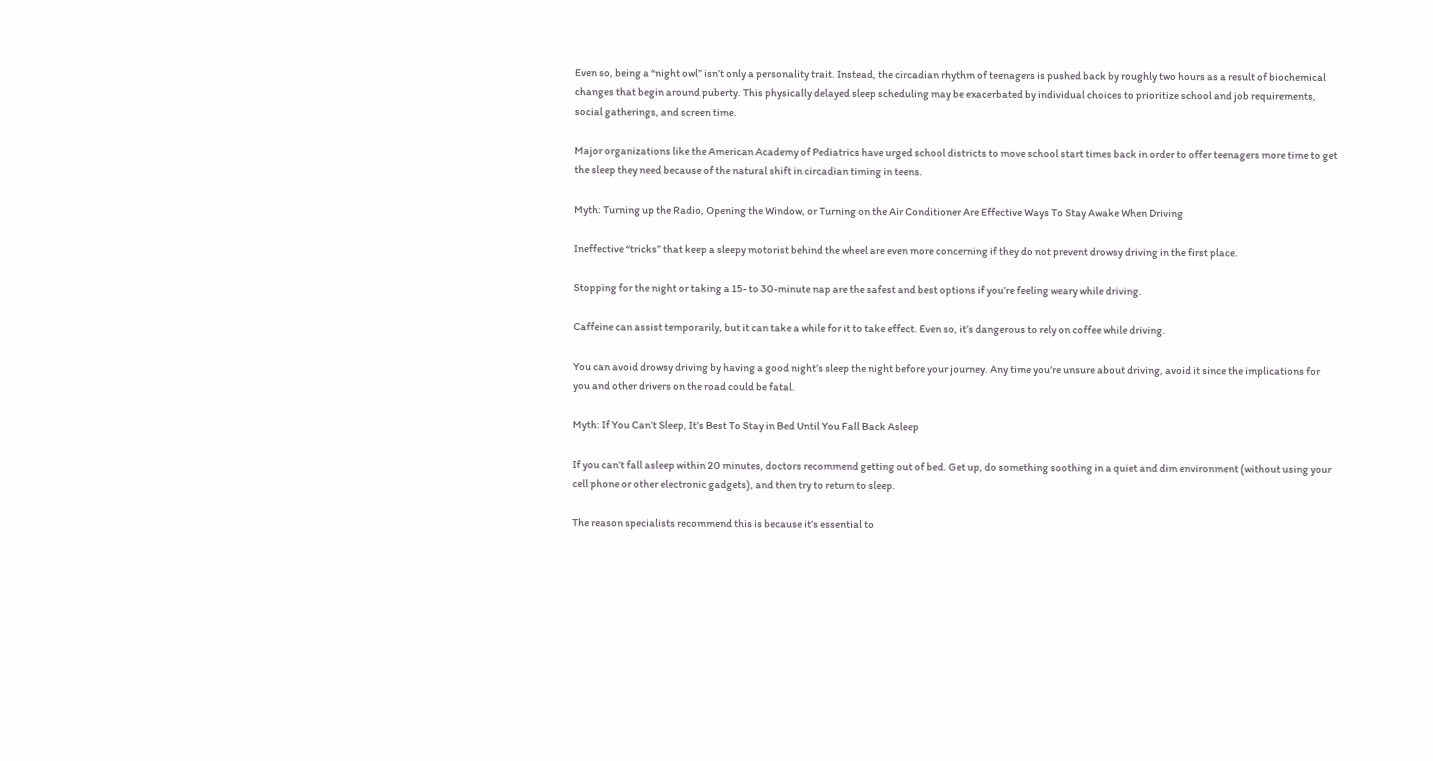Even so, being a “night owl” isn’t only a personality trait. Instead, the circadian rhythm of teenagers is pushed back by roughly two hours as a result of biochemical changes that begin around puberty. This physically delayed sleep scheduling may be exacerbated by individual choices to prioritize school and job requirements, social gatherings, and screen time.

Major organizations like the American Academy of Pediatrics have urged school districts to move school start times back in order to offer teenagers more time to get the sleep they need because of the natural shift in circadian timing in teens.

Myth: Turning up the Radio, Opening the Window, or Turning on the Air Conditioner Are Effective Ways To Stay Awake When Driving

Ineffective “tricks” that keep a sleepy motorist behind the wheel are even more concerning if they do not prevent drowsy driving in the first place.

Stopping for the night or taking a 15- to 30-minute nap are the safest and best options if you’re feeling weary while driving.

Caffeine can assist temporarily, but it can take a while for it to take effect. Even so, it’s dangerous to rely on coffee while driving.

You can avoid drowsy driving by having a good night’s sleep the night before your journey. Any time you’re unsure about driving, avoid it since the implications for you and other drivers on the road could be fatal.

Myth: If You Can’t Sleep, It’s Best To Stay in Bed Until You Fall Back Asleep

If you can’t fall asleep within 20 minutes, doctors recommend getting out of bed. Get up, do something soothing in a quiet and dim environment (without using your cell phone or other electronic gadgets), and then try to return to sleep.

The reason specialists recommend this is because it’s essential to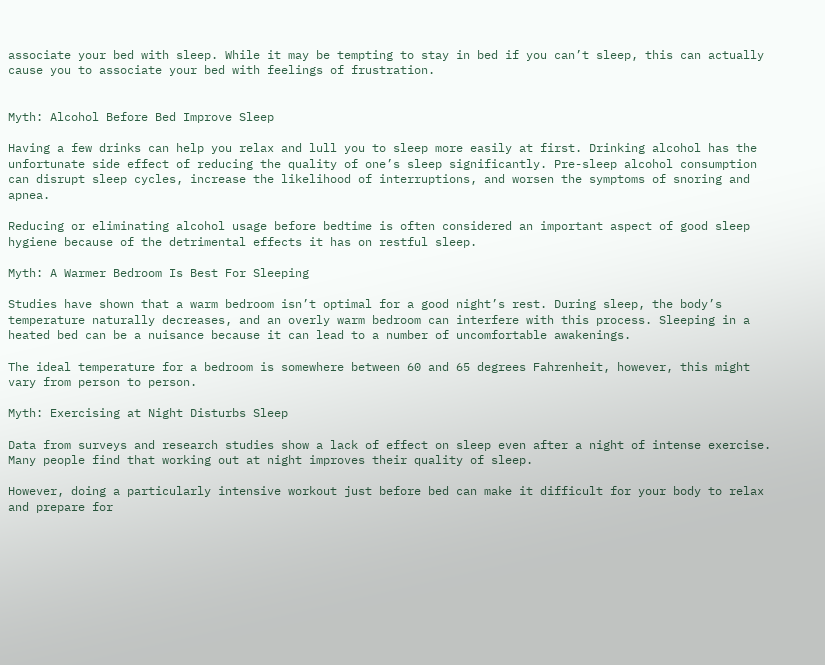associate your bed with sleep. While it may be tempting to stay in bed if you can’t sleep, this can actually cause you to associate your bed with feelings of frustration.


Myth: Alcohol Before Bed Improve Sleep

Having a few drinks can help you relax and lull you to sleep more easily at first. Drinking alcohol has the unfortunate side effect of reducing the quality of one’s sleep significantly. Pre-sleep alcohol consumption can disrupt sleep cycles, increase the likelihood of interruptions, and worsen the symptoms of snoring and apnea.

Reducing or eliminating alcohol usage before bedtime is often considered an important aspect of good sleep hygiene because of the detrimental effects it has on restful sleep.

Myth: A Warmer Bedroom Is Best For Sleeping

Studies have shown that a warm bedroom isn’t optimal for a good night’s rest. During sleep, the body’s temperature naturally decreases, and an overly warm bedroom can interfere with this process. Sleeping in a heated bed can be a nuisance because it can lead to a number of uncomfortable awakenings.

The ideal temperature for a bedroom is somewhere between 60 and 65 degrees Fahrenheit, however, this might vary from person to person.

Myth: Exercising at Night Disturbs Sleep

Data from surveys and research studies show a lack of effect on sleep even after a night of intense exercise. Many people find that working out at night improves their quality of sleep.

However, doing a particularly intensive workout just before bed can make it difficult for your body to relax and prepare for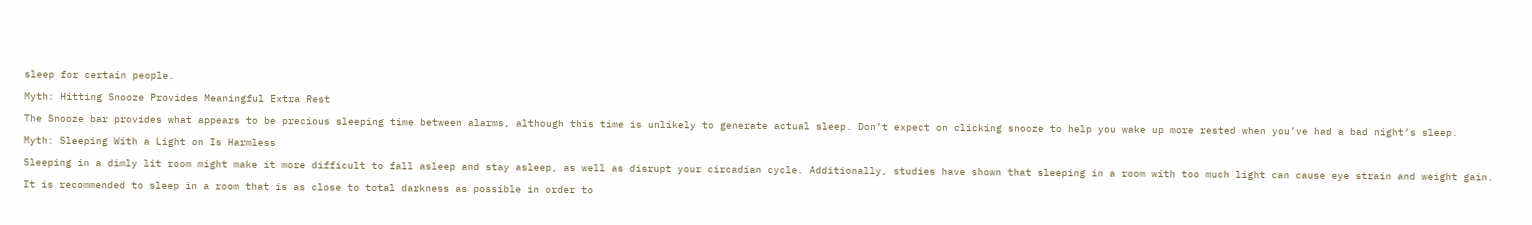sleep for certain people.

Myth: Hitting Snooze Provides Meaningful Extra Rest

The Snooze bar provides what appears to be precious sleeping time between alarms, although this time is unlikely to generate actual sleep. Don’t expect on clicking snooze to help you wake up more rested when you’ve had a bad night’s sleep.

Myth: Sleeping With a Light on Is Harmless

Sleeping in a dimly lit room might make it more difficult to fall asleep and stay asleep, as well as disrupt your circadian cycle. Additionally, studies have shown that sleeping in a room with too much light can cause eye strain and weight gain.

It is recommended to sleep in a room that is as close to total darkness as possible in order to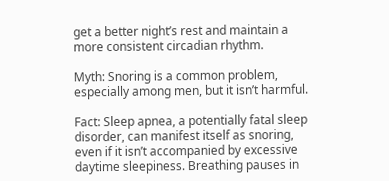get a better night’s rest and maintain a more consistent circadian rhythm.

Myth: Snoring is a common problem, especially among men, but it isn’t harmful.

Fact: Sleep apnea, a potentially fatal sleep disorder, can manifest itself as snoring, even if it isn’t accompanied by excessive daytime sleepiness. Breathing pauses in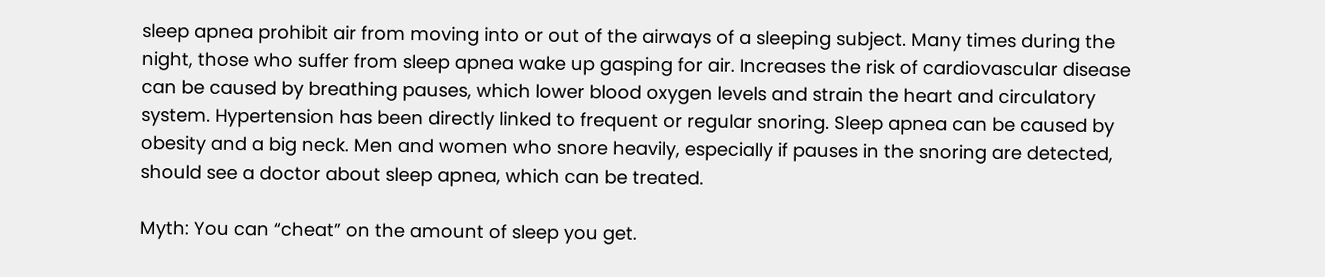sleep apnea prohibit air from moving into or out of the airways of a sleeping subject. Many times during the night, those who suffer from sleep apnea wake up gasping for air. Increases the risk of cardiovascular disease can be caused by breathing pauses, which lower blood oxygen levels and strain the heart and circulatory system. Hypertension has been directly linked to frequent or regular snoring. Sleep apnea can be caused by obesity and a big neck. Men and women who snore heavily, especially if pauses in the snoring are detected, should see a doctor about sleep apnea, which can be treated.

Myth: You can “cheat” on the amount of sleep you get.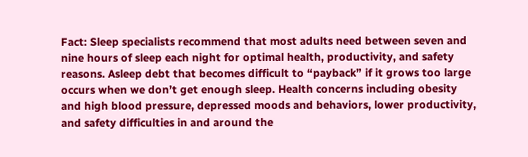Fact: Sleep specialists recommend that most adults need between seven and nine hours of sleep each night for optimal health, productivity, and safety reasons. Asleep debt that becomes difficult to “payback” if it grows too large occurs when we don’t get enough sleep. Health concerns including obesity and high blood pressure, depressed moods and behaviors, lower productivity, and safety difficulties in and around the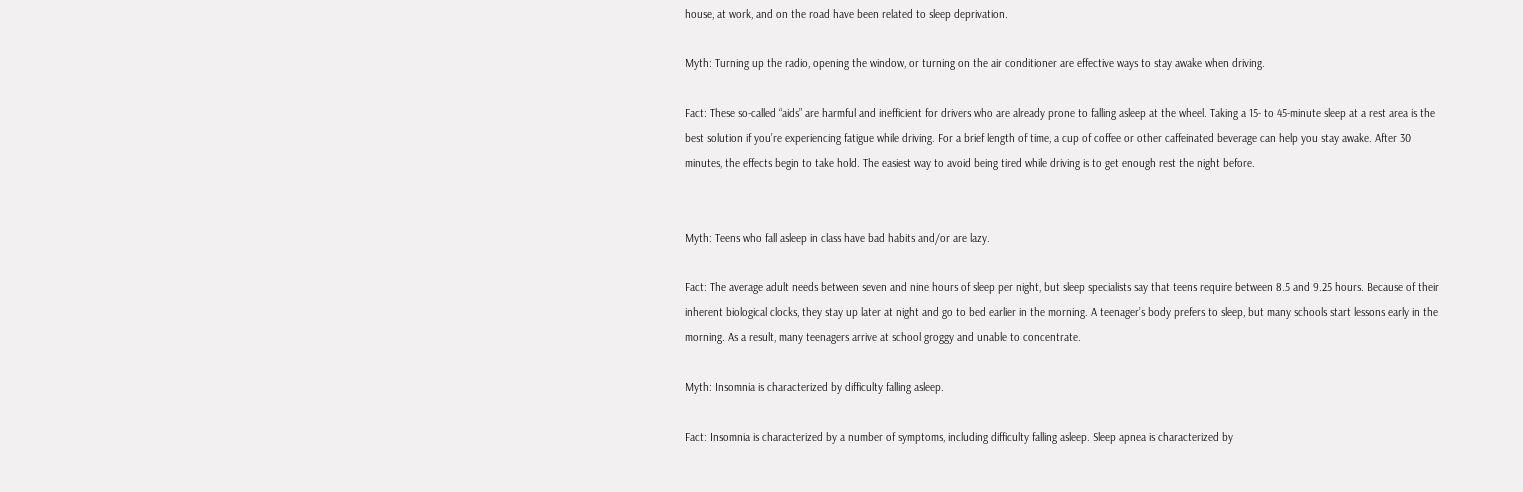house, at work, and on the road have been related to sleep deprivation.

Myth: Turning up the radio, opening the window, or turning on the air conditioner are effective ways to stay awake when driving.

Fact: These so-called “aids” are harmful and inefficient for drivers who are already prone to falling asleep at the wheel. Taking a 15- to 45-minute sleep at a rest area is the best solution if you’re experiencing fatigue while driving. For a brief length of time, a cup of coffee or other caffeinated beverage can help you stay awake. After 30 minutes, the effects begin to take hold. The easiest way to avoid being tired while driving is to get enough rest the night before.


Myth: Teens who fall asleep in class have bad habits and/or are lazy.

Fact: The average adult needs between seven and nine hours of sleep per night, but sleep specialists say that teens require between 8.5 and 9.25 hours. Because of their inherent biological clocks, they stay up later at night and go to bed earlier in the morning. A teenager’s body prefers to sleep, but many schools start lessons early in the morning. As a result, many teenagers arrive at school groggy and unable to concentrate.

Myth: Insomnia is characterized by difficulty falling asleep.

Fact: Insomnia is characterized by a number of symptoms, including difficulty falling asleep. Sleep apnea is characterized by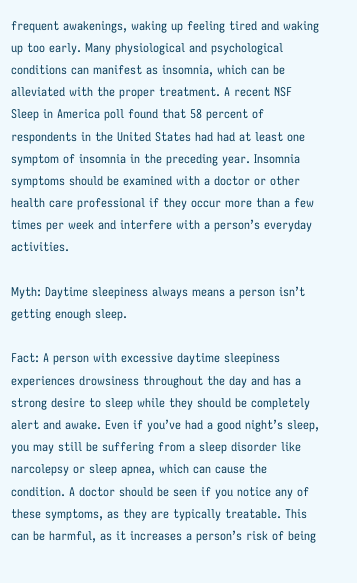frequent awakenings, waking up feeling tired and waking up too early. Many physiological and psychological conditions can manifest as insomnia, which can be alleviated with the proper treatment. A recent NSF Sleep in America poll found that 58 percent of respondents in the United States had had at least one symptom of insomnia in the preceding year. Insomnia symptoms should be examined with a doctor or other health care professional if they occur more than a few times per week and interfere with a person’s everyday activities.

Myth: Daytime sleepiness always means a person isn’t getting enough sleep.

Fact: A person with excessive daytime sleepiness experiences drowsiness throughout the day and has a strong desire to sleep while they should be completely alert and awake. Even if you’ve had a good night’s sleep, you may still be suffering from a sleep disorder like narcolepsy or sleep apnea, which can cause the condition. A doctor should be seen if you notice any of these symptoms, as they are typically treatable. This can be harmful, as it increases a person’s risk of being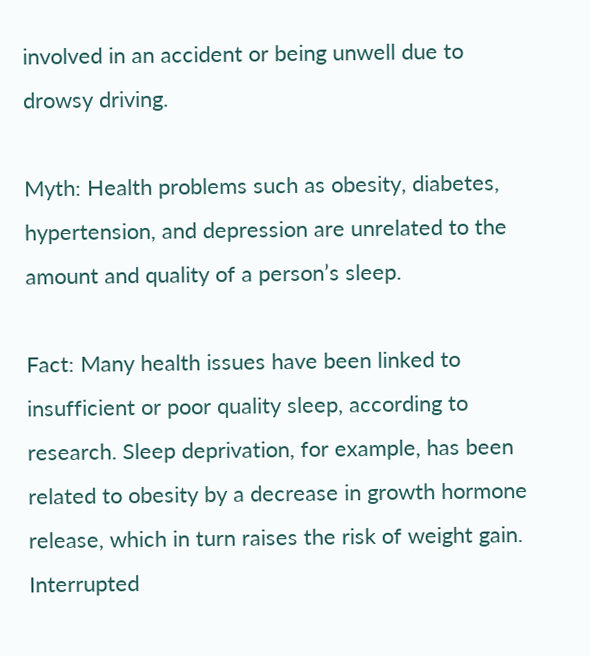involved in an accident or being unwell due to drowsy driving.

Myth: Health problems such as obesity, diabetes, hypertension, and depression are unrelated to the amount and quality of a person’s sleep.

Fact: Many health issues have been linked to insufficient or poor quality sleep, according to research. Sleep deprivation, for example, has been related to obesity by a decrease in growth hormone release, which in turn raises the risk of weight gain. Interrupted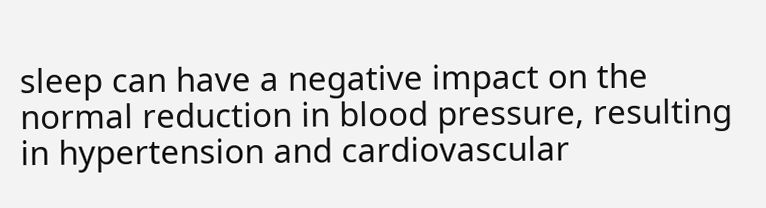sleep can have a negative impact on the normal reduction in blood pressure, resulting in hypertension and cardiovascular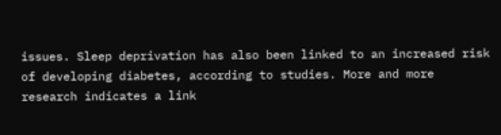issues. Sleep deprivation has also been linked to an increased risk of developing diabetes, according to studies. More and more research indicates a link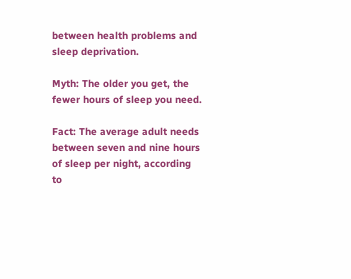between health problems and sleep deprivation.

Myth: The older you get, the fewer hours of sleep you need.

Fact: The average adult needs between seven and nine hours of sleep per night, according to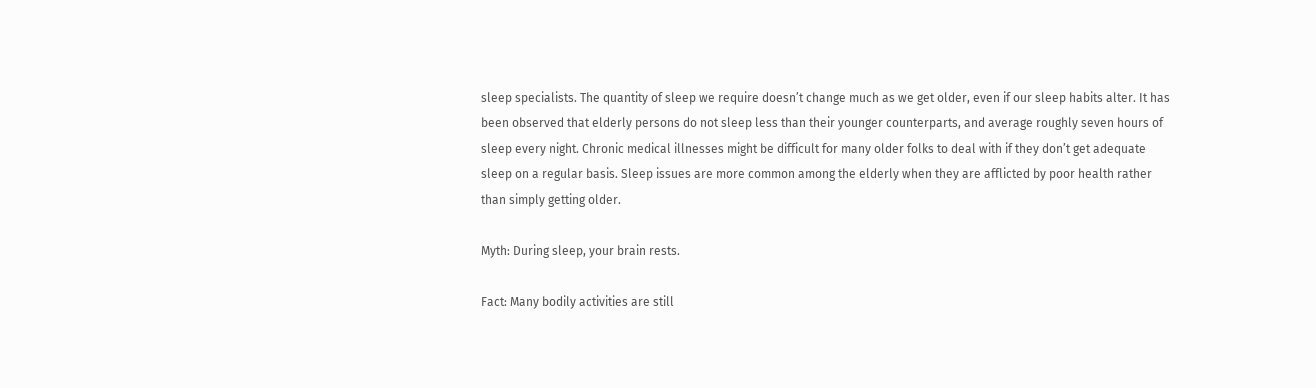sleep specialists. The quantity of sleep we require doesn’t change much as we get older, even if our sleep habits alter. It has been observed that elderly persons do not sleep less than their younger counterparts, and average roughly seven hours of sleep every night. Chronic medical illnesses might be difficult for many older folks to deal with if they don’t get adequate sleep on a regular basis. Sleep issues are more common among the elderly when they are afflicted by poor health rather than simply getting older.

Myth: During sleep, your brain rests.

Fact: Many bodily activities are still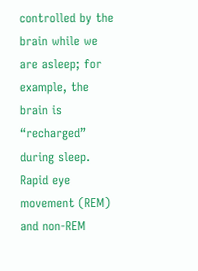controlled by the brain while we are asleep; for example, the brain is “recharged” during sleep. Rapid eye movement (REM) and non-REM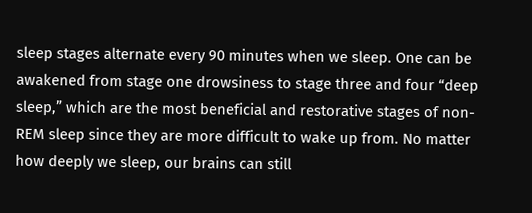sleep stages alternate every 90 minutes when we sleep. One can be awakened from stage one drowsiness to stage three and four “deep sleep,” which are the most beneficial and restorative stages of non-REM sleep since they are more difficult to wake up from. No matter how deeply we sleep, our brains can still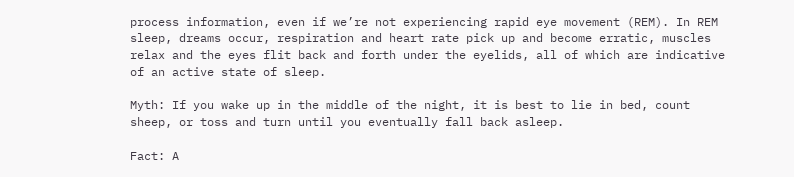process information, even if we’re not experiencing rapid eye movement (REM). In REM sleep, dreams occur, respiration and heart rate pick up and become erratic, muscles relax and the eyes flit back and forth under the eyelids, all of which are indicative of an active state of sleep.

Myth: If you wake up in the middle of the night, it is best to lie in bed, count sheep, or toss and turn until you eventually fall back asleep.

Fact: A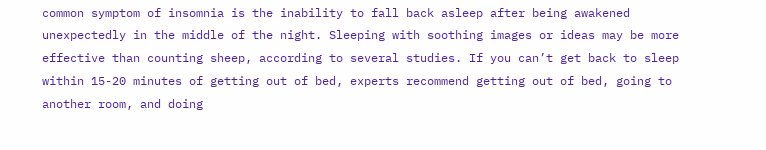common symptom of insomnia is the inability to fall back asleep after being awakened unexpectedly in the middle of the night. Sleeping with soothing images or ideas may be more effective than counting sheep, according to several studies. If you can’t get back to sleep within 15-20 minutes of getting out of bed, experts recommend getting out of bed, going to another room, and doing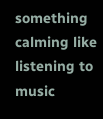something calming like listening to music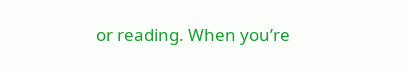or reading. When you’re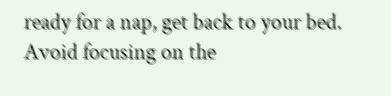ready for a nap, get back to your bed. Avoid focusing on the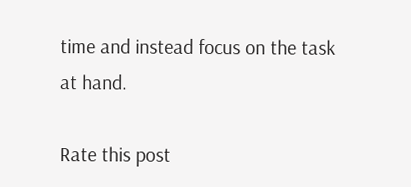time and instead focus on the task at hand.

Rate this post